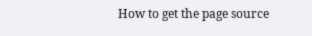How to get the page source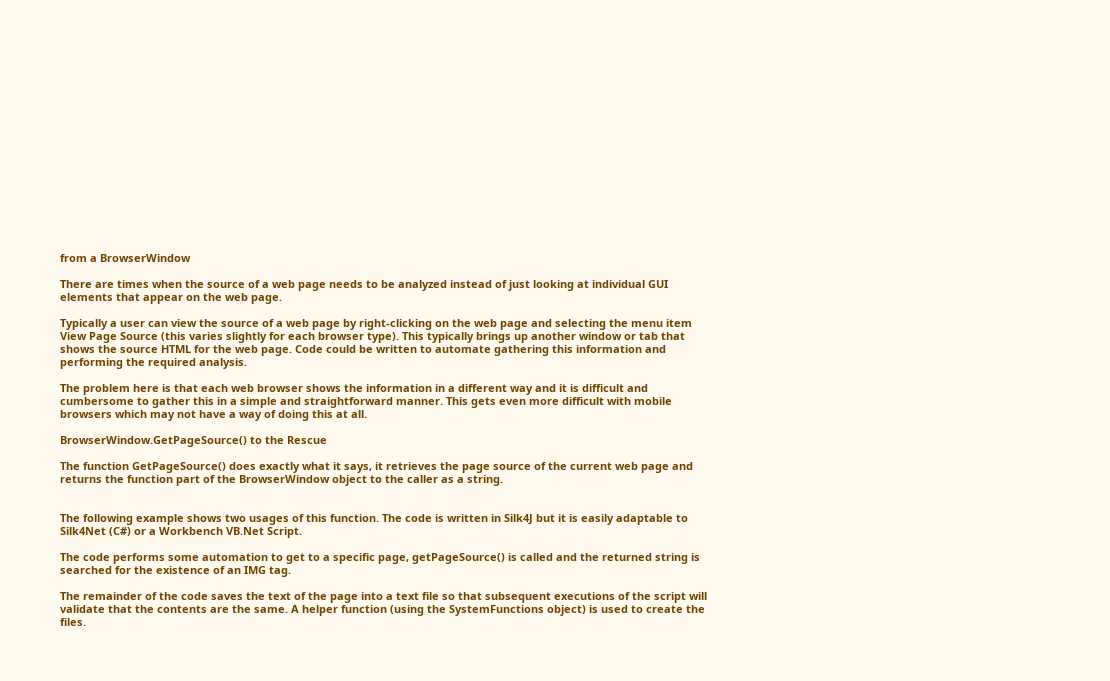from a BrowserWindow

There are times when the source of a web page needs to be analyzed instead of just looking at individual GUI elements that appear on the web page.

Typically a user can view the source of a web page by right-clicking on the web page and selecting the menu item View Page Source (this varies slightly for each browser type). This typically brings up another window or tab that shows the source HTML for the web page. Code could be written to automate gathering this information and performing the required analysis.

The problem here is that each web browser shows the information in a different way and it is difficult and cumbersome to gather this in a simple and straightforward manner. This gets even more difficult with mobile browsers which may not have a way of doing this at all.

BrowserWindow.GetPageSource() to the Rescue

The function GetPageSource() does exactly what it says, it retrieves the page source of the current web page and returns the function part of the BrowserWindow object to the caller as a string.


The following example shows two usages of this function. The code is written in Silk4J but it is easily adaptable to Silk4Net (C#) or a Workbench VB.Net Script.

The code performs some automation to get to a specific page, getPageSource() is called and the returned string is searched for the existence of an IMG tag.

The remainder of the code saves the text of the page into a text file so that subsequent executions of the script will validate that the contents are the same. A helper function (using the SystemFunctions object) is used to create the files.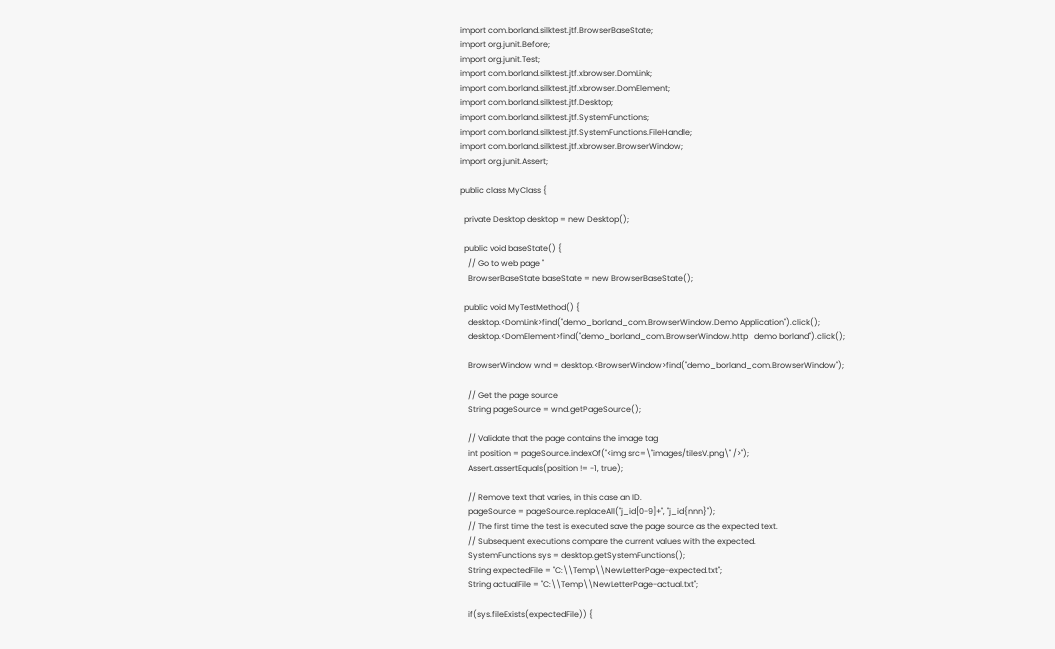import com.borland.silktest.jtf.BrowserBaseState;
import org.junit.Before;
import org.junit.Test;
import com.borland.silktest.jtf.xbrowser.DomLink;
import com.borland.silktest.jtf.xbrowser.DomElement;
import com.borland.silktest.jtf.Desktop;
import com.borland.silktest.jtf.SystemFunctions;
import com.borland.silktest.jtf.SystemFunctions.FileHandle;
import com.borland.silktest.jtf.xbrowser.BrowserWindow;
import org.junit.Assert;

public class MyClass {

  private Desktop desktop = new Desktop();

  public void baseState() {
    // Go to web page ''
    BrowserBaseState baseState = new BrowserBaseState();

  public void MyTestMethod() {
    desktop.<DomLink>find("demo_borland_com.BrowserWindow.Demo Application").click();
    desktop.<DomElement>find("demo_borland_com.BrowserWindow.http   demo borland").click();

    BrowserWindow wnd = desktop.<BrowserWindow>find("demo_borland_com.BrowserWindow");

    // Get the page source
    String pageSource = wnd.getPageSource();

    // Validate that the page contains the image tag
    int position = pageSource.indexOf("<img src=\"images/tilesV.png\" />");
    Assert.assertEquals(position != -1, true);

    // Remove text that varies, in this case an ID.
    pageSource = pageSource.replaceAll("j_id[0-9]+", "j_id{nnn}");
    // The first time the test is executed save the page source as the expected text.
    // Subsequent executions compare the current values with the expected.
    SystemFunctions sys = desktop.getSystemFunctions();
    String expectedFile = "C:\\Temp\\NewLetterPage-expected.txt";
    String actualFile = "C:\\Temp\\NewLetterPage-actual.txt";

    if(sys.fileExists(expectedFile)) {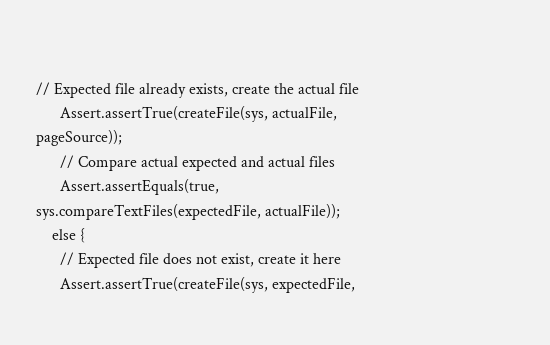// Expected file already exists, create the actual file
      Assert.assertTrue(createFile(sys, actualFile, pageSource));
      // Compare actual expected and actual files
      Assert.assertEquals(true,  sys.compareTextFiles(expectedFile, actualFile));
    else {
      // Expected file does not exist, create it here
      Assert.assertTrue(createFile(sys, expectedFile,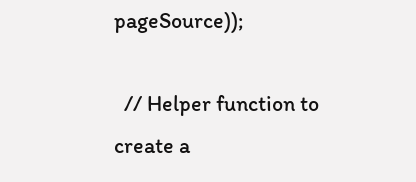pageSource));

  // Helper function to create a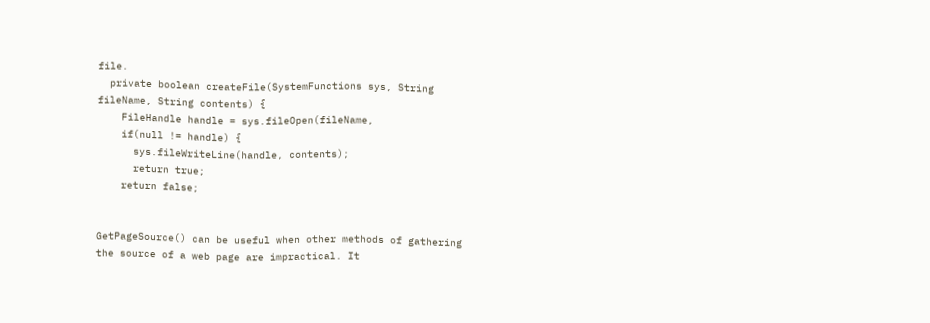file.
  private boolean createFile(SystemFunctions sys, String fileName, String contents) {
    FileHandle handle = sys.fileOpen(fileName,
    if(null != handle) {
      sys.fileWriteLine(handle, contents);
      return true;
    return false;


GetPageSource() can be useful when other methods of gathering the source of a web page are impractical. It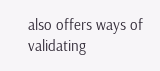also offers ways of validating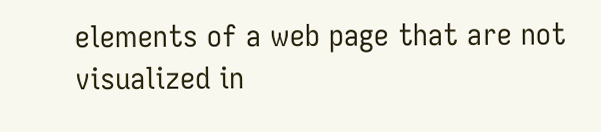elements of a web page that are not visualized in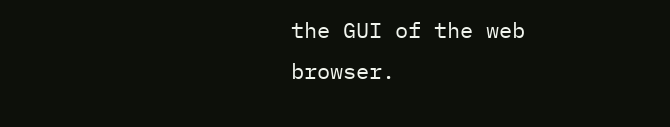the GUI of the web browser.